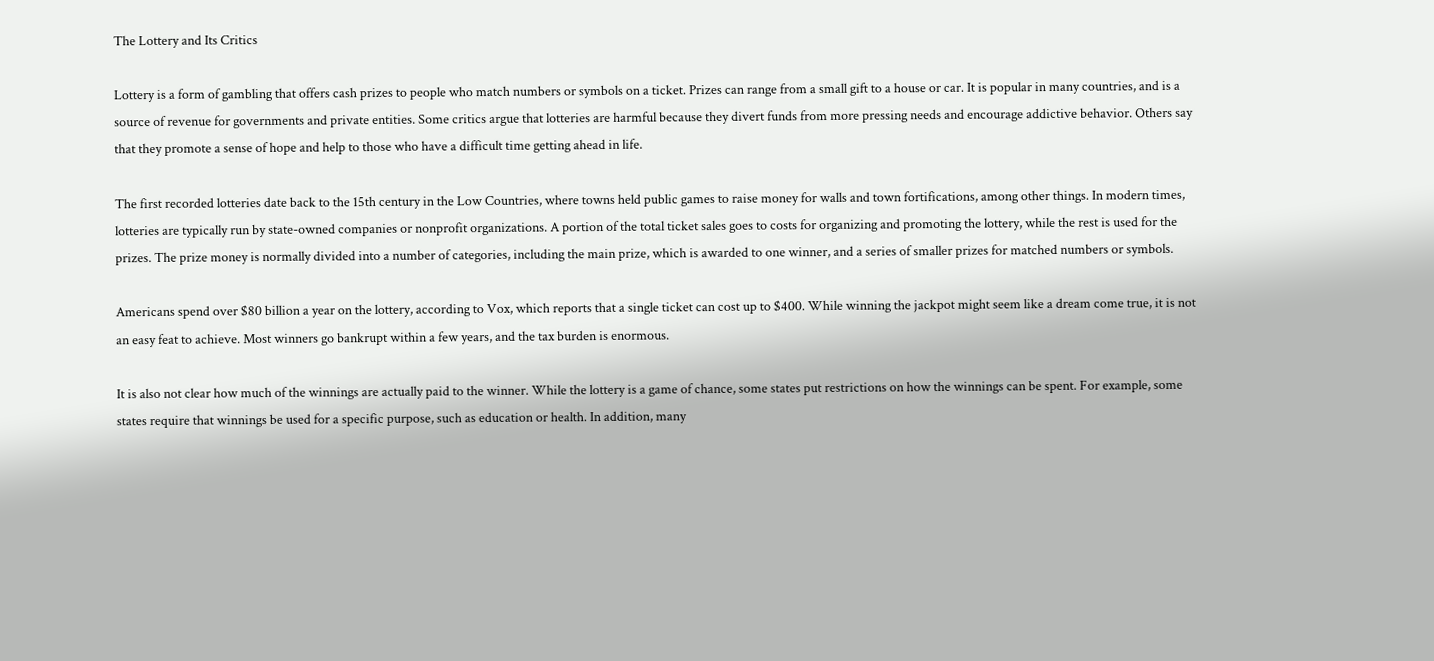The Lottery and Its Critics

Lottery is a form of gambling that offers cash prizes to people who match numbers or symbols on a ticket. Prizes can range from a small gift to a house or car. It is popular in many countries, and is a source of revenue for governments and private entities. Some critics argue that lotteries are harmful because they divert funds from more pressing needs and encourage addictive behavior. Others say that they promote a sense of hope and help to those who have a difficult time getting ahead in life.

The first recorded lotteries date back to the 15th century in the Low Countries, where towns held public games to raise money for walls and town fortifications, among other things. In modern times, lotteries are typically run by state-owned companies or nonprofit organizations. A portion of the total ticket sales goes to costs for organizing and promoting the lottery, while the rest is used for the prizes. The prize money is normally divided into a number of categories, including the main prize, which is awarded to one winner, and a series of smaller prizes for matched numbers or symbols.

Americans spend over $80 billion a year on the lottery, according to Vox, which reports that a single ticket can cost up to $400. While winning the jackpot might seem like a dream come true, it is not an easy feat to achieve. Most winners go bankrupt within a few years, and the tax burden is enormous.

It is also not clear how much of the winnings are actually paid to the winner. While the lottery is a game of chance, some states put restrictions on how the winnings can be spent. For example, some states require that winnings be used for a specific purpose, such as education or health. In addition, many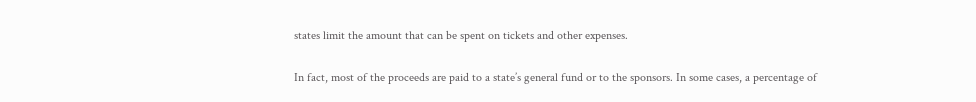states limit the amount that can be spent on tickets and other expenses.

In fact, most of the proceeds are paid to a state’s general fund or to the sponsors. In some cases, a percentage of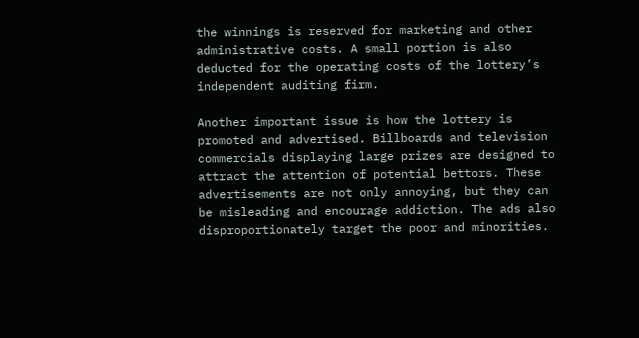the winnings is reserved for marketing and other administrative costs. A small portion is also deducted for the operating costs of the lottery’s independent auditing firm.

Another important issue is how the lottery is promoted and advertised. Billboards and television commercials displaying large prizes are designed to attract the attention of potential bettors. These advertisements are not only annoying, but they can be misleading and encourage addiction. The ads also disproportionately target the poor and minorities.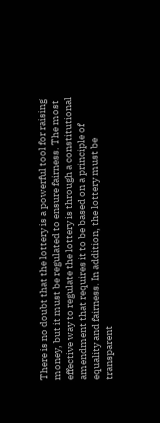There is no doubt that the lottery is a powerful tool for raising money, but it must be regulated to ensure fairness. The most effective way to regulate the lottery is through a constitutional amendment that requires it to be based on a principle of equality and fairness. In addition, the lottery must be transparent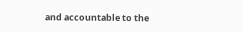and accountable to the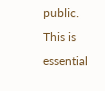public. This is essential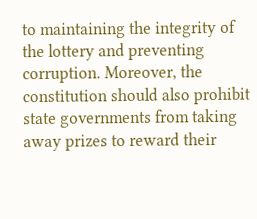to maintaining the integrity of the lottery and preventing corruption. Moreover, the constitution should also prohibit state governments from taking away prizes to reward their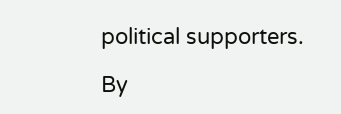political supporters.

By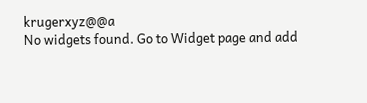krugerxyz@@a
No widgets found. Go to Widget page and add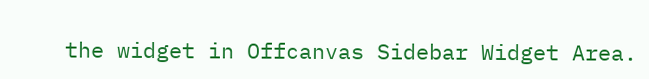the widget in Offcanvas Sidebar Widget Area.